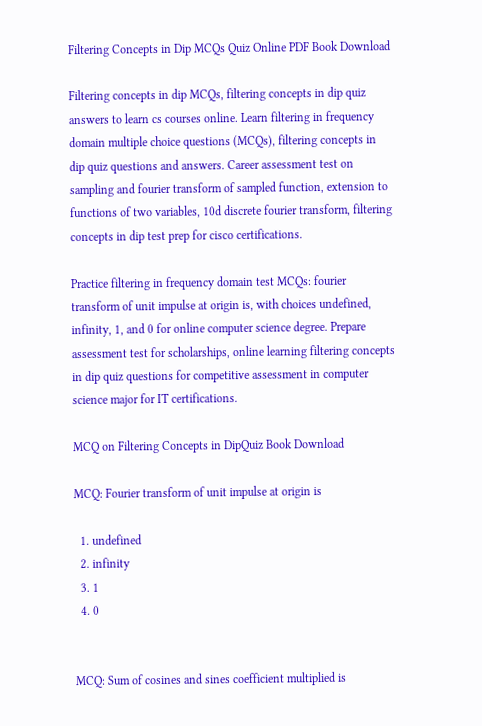Filtering Concepts in Dip MCQs Quiz Online PDF Book Download

Filtering concepts in dip MCQs, filtering concepts in dip quiz answers to learn cs courses online. Learn filtering in frequency domain multiple choice questions (MCQs), filtering concepts in dip quiz questions and answers. Career assessment test on sampling and fourier transform of sampled function, extension to functions of two variables, 10d discrete fourier transform, filtering concepts in dip test prep for cisco certifications.

Practice filtering in frequency domain test MCQs: fourier transform of unit impulse at origin is, with choices undefined, infinity, 1, and 0 for online computer science degree. Prepare assessment test for scholarships, online learning filtering concepts in dip quiz questions for competitive assessment in computer science major for IT certifications.

MCQ on Filtering Concepts in DipQuiz Book Download

MCQ: Fourier transform of unit impulse at origin is

  1. undefined
  2. infinity
  3. 1
  4. 0


MCQ: Sum of cosines and sines coefficient multiplied is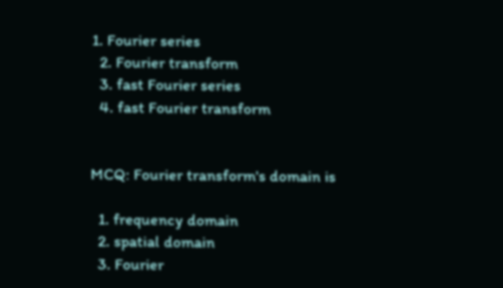1. Fourier series
  2. Fourier transform
  3. fast Fourier series
  4. fast Fourier transform


MCQ: Fourier transform's domain is

  1. frequency domain
  2. spatial domain
  3. Fourier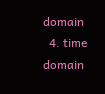domain
  4. time domain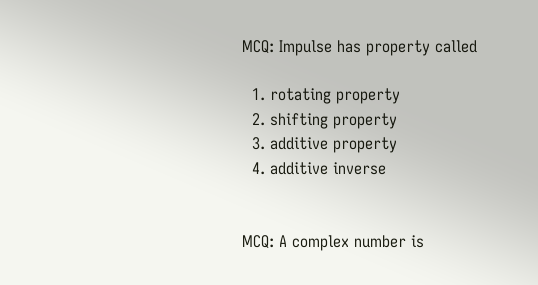MCQ: Impulse has property called

  1. rotating property
  2. shifting property
  3. additive property
  4. additive inverse


MCQ: A complex number is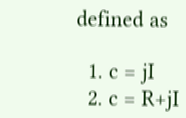defined as

  1. c = jI
  2. c = R+jI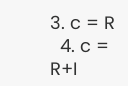3. c = R
  4. c = R+I